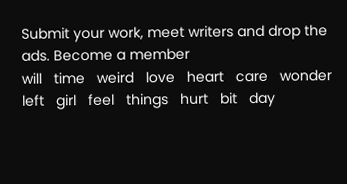Submit your work, meet writers and drop the ads. Become a member
will   time   weird   love   heart   care   wonder   left   girl   feel   things   hurt   bit   day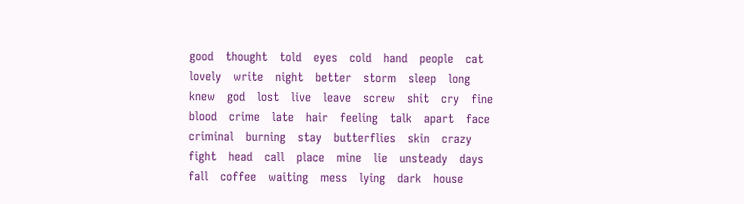good   thought   told   eyes   cold   hand   people   cat   lovely   write   night   better   storm   sleep   long   knew   god   lost   live   leave   screw   shit   cry   fine   blood   crime   late   hair   feeling   talk   apart   face   criminal   burning   stay   butterflies   skin   crazy   fight   head   call   place   mine   lie   unsteady   days   fall   coffee   waiting   mess   lying   dark   house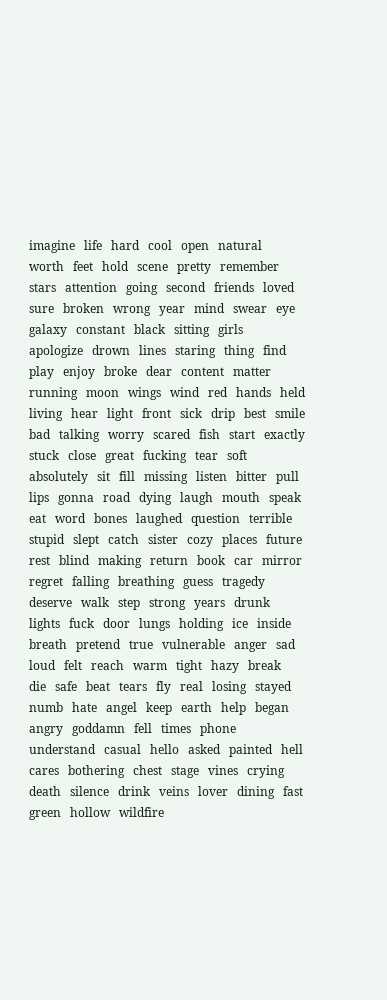imagine   life   hard   cool   open   natural   worth   feet   hold   scene   pretty   remember   stars   attention   going   second   friends   loved   sure   broken   wrong   year   mind   swear   eye   galaxy   constant   black   sitting   girls   apologize   drown   lines   staring   thing   find   play   enjoy   broke   dear   content   matter   running   moon   wings   wind   red   hands   held   living   hear   light   front   sick   drip   best   smile   bad   talking   worry   scared   fish   start   exactly   stuck   close   great   fucking   tear   soft   absolutely   sit   fill   missing   listen   bitter   pull   lips   gonna   road   dying   laugh   mouth   speak   eat   word   bones   laughed   question   terrible   stupid   slept   catch   sister   cozy   places   future   rest   blind   making   return   book   car   mirror   regret   falling   breathing   guess   tragedy   deserve   walk   step   strong   years   drunk   lights   fuck   door   lungs   holding   ice   inside   breath   pretend   true   vulnerable   anger   sad   loud   felt   reach   warm   tight   hazy   break   die   safe   beat   tears   fly   real   losing   stayed   numb   hate   angel   keep   earth   help   began   angry   goddamn   fell   times   phone   understand   casual   hello   asked   painted   hell   cares   bothering   chest   stage   vines   crying   death   silence   drink   veins   lover   dining   fast   green   hollow   wildfire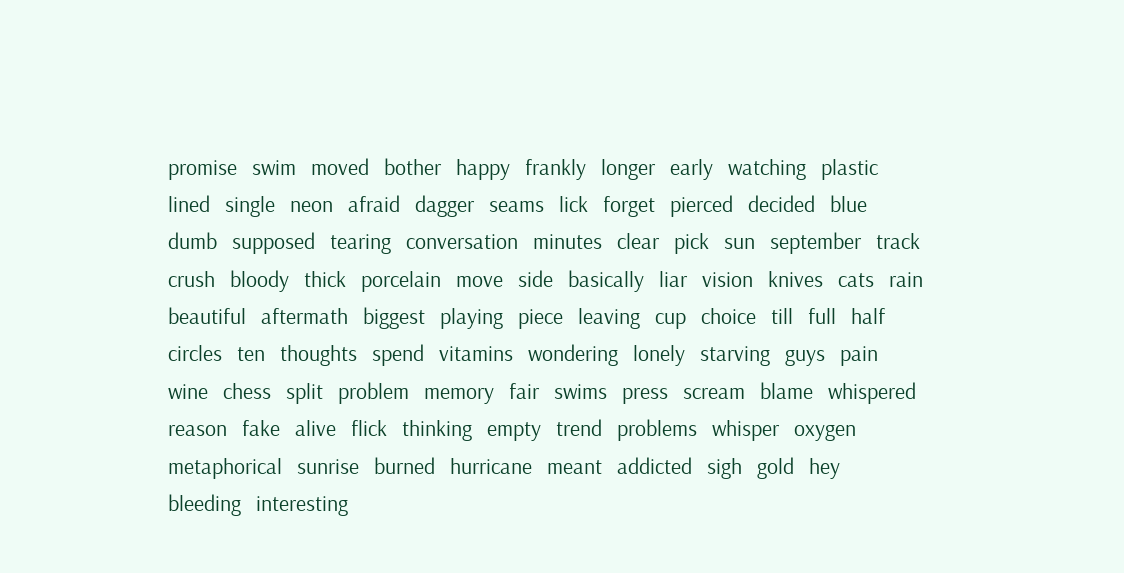promise   swim   moved   bother   happy   frankly   longer   early   watching   plastic   lined   single   neon   afraid   dagger   seams   lick   forget   pierced   decided   blue   dumb   supposed   tearing   conversation   minutes   clear   pick   sun   september   track   crush   bloody   thick   porcelain   move   side   basically   liar   vision   knives   cats   rain   beautiful   aftermath   biggest   playing   piece   leaving   cup   choice   till   full   half   circles   ten   thoughts   spend   vitamins   wondering   lonely   starving   guys   pain   wine   chess   split   problem   memory   fair   swims   press   scream   blame   whispered   reason   fake   alive   flick   thinking   empty   trend   problems   whisper   oxygen   metaphorical   sunrise   burned   hurricane   meant   addicted   sigh   gold   hey   bleeding   interesting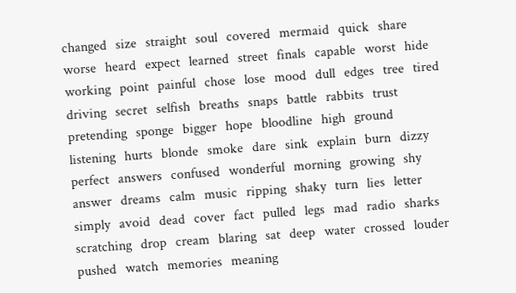changed   size   straight   soul   covered   mermaid   quick   share   worse   heard   expect   learned   street   finals   capable   worst   hide   working   point   painful   chose   lose   mood   dull   edges   tree   tired   driving   secret   selfish   breaths   snaps   battle   rabbits   trust   pretending   sponge   bigger   hope   bloodline   high   ground   listening   hurts   blonde   smoke   dare   sink   explain   burn   dizzy   perfect   answers   confused   wonderful   morning   growing   shy   answer   dreams   calm   music   ripping   shaky   turn   lies   letter   simply   avoid   dead   cover   fact   pulled   legs   mad   radio   sharks   scratching   drop   cream   blaring   sat   deep   water   crossed   louder   pushed   watch   memories   meaning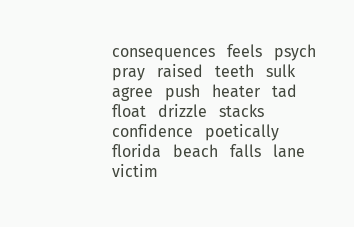consequences   feels   psych   pray   raised   teeth   sulk   agree   push   heater   tad   float   drizzle   stacks   confidence   poetically   florida   beach   falls   lane   victim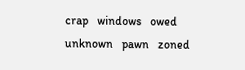crap   windows   owed   unknown   pawn   zoned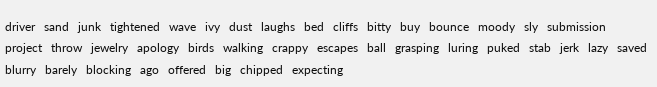driver   sand   junk   tightened   wave   ivy   dust   laughs   bed   cliffs   bitty   buy   bounce   moody   sly   submission   project   throw   jewelry   apology   birds   walking   crappy   escapes   ball   grasping   luring   puked   stab   jerk   lazy   saved   blurry   barely   blocking   ago   offered   big   chipped   expecting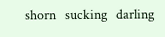shorn   sucking   darling